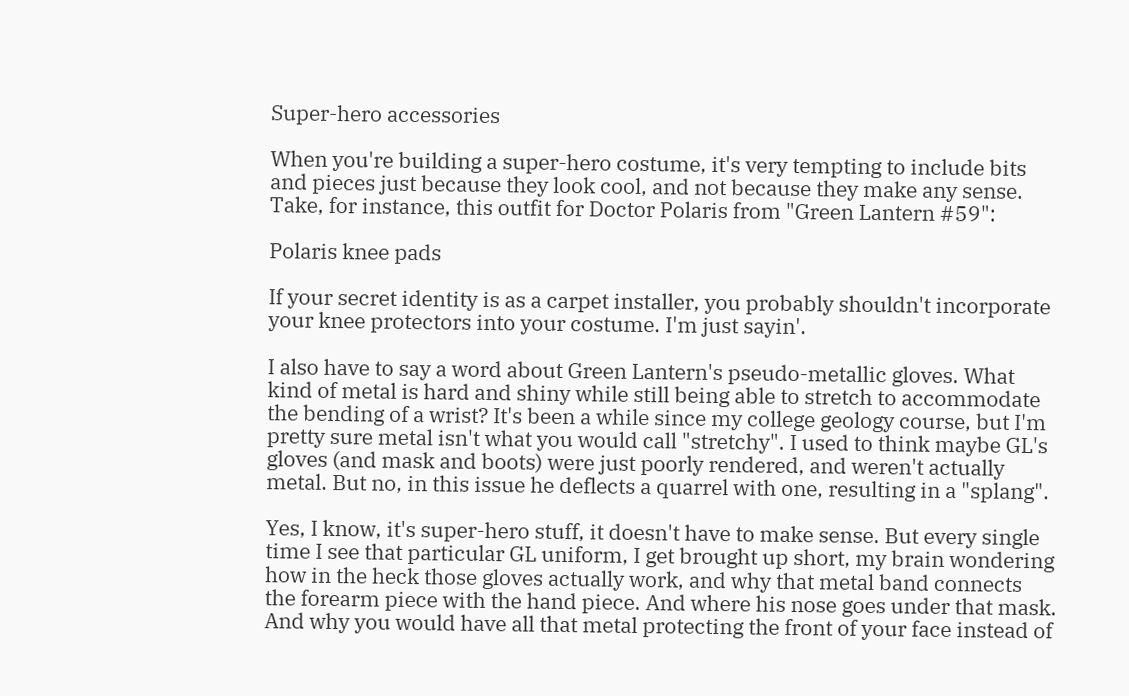Super-hero accessories

When you're building a super-hero costume, it's very tempting to include bits and pieces just because they look cool, and not because they make any sense. Take, for instance, this outfit for Doctor Polaris from "Green Lantern #59":

Polaris knee pads

If your secret identity is as a carpet installer, you probably shouldn't incorporate your knee protectors into your costume. I'm just sayin'.

I also have to say a word about Green Lantern's pseudo-metallic gloves. What kind of metal is hard and shiny while still being able to stretch to accommodate the bending of a wrist? It's been a while since my college geology course, but I'm pretty sure metal isn't what you would call "stretchy". I used to think maybe GL's gloves (and mask and boots) were just poorly rendered, and weren't actually metal. But no, in this issue he deflects a quarrel with one, resulting in a "splang".

Yes, I know, it's super-hero stuff, it doesn't have to make sense. But every single time I see that particular GL uniform, I get brought up short, my brain wondering how in the heck those gloves actually work, and why that metal band connects the forearm piece with the hand piece. And where his nose goes under that mask. And why you would have all that metal protecting the front of your face instead of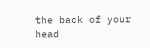the back of your head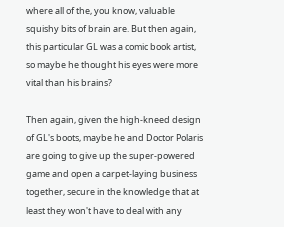where all of the, you know, valuable squishy bits of brain are. But then again, this particular GL was a comic book artist, so maybe he thought his eyes were more vital than his brains?

Then again, given the high-kneed design of GL's boots, maybe he and Doctor Polaris are going to give up the super-powered game and open a carpet-laying business together, secure in the knowledge that at least they won't have to deal with any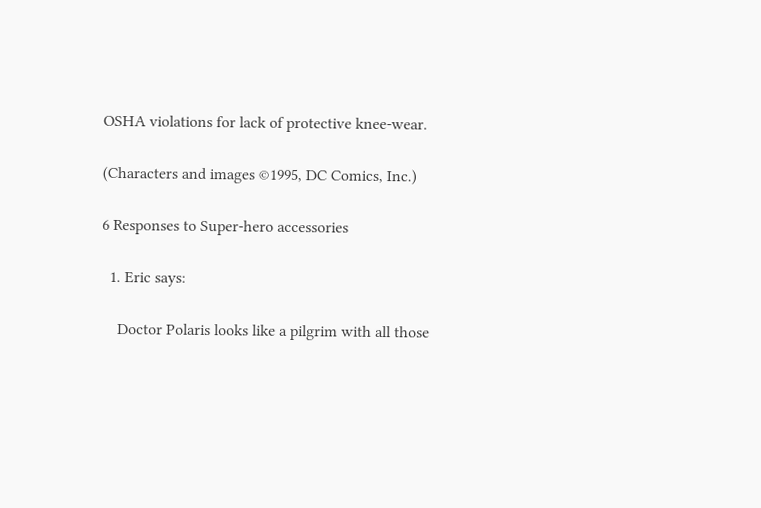OSHA violations for lack of protective knee-wear.

(Characters and images ©1995, DC Comics, Inc.)

6 Responses to Super-hero accessories

  1. Eric says:

    Doctor Polaris looks like a pilgrim with all those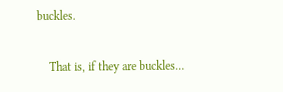buckles.

    That is, if they are buckles…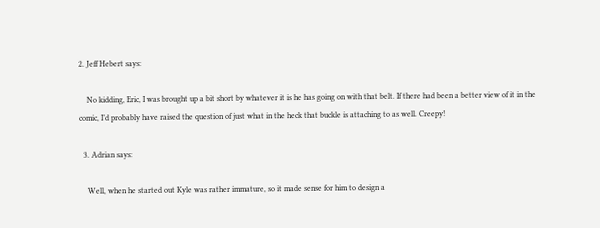2. Jeff Hebert says:

    No kidding, Eric, I was brought up a bit short by whatever it is he has going on with that belt. If there had been a better view of it in the comic, I’d probably have raised the question of just what in the heck that buckle is attaching to as well. Creepy!

  3. Adrian says:

    Well, when he started out Kyle was rather immature, so it made sense for him to design a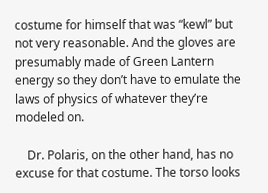costume for himself that was “kewl” but not very reasonable. And the gloves are presumably made of Green Lantern energy so they don’t have to emulate the laws of physics of whatever they’re modeled on.

    Dr. Polaris, on the other hand, has no excuse for that costume. The torso looks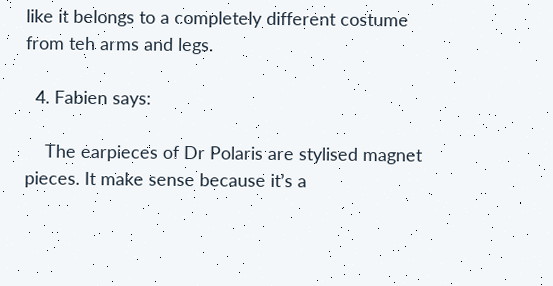like it belongs to a completely different costume from teh arms and legs.

  4. Fabien says:

    The earpieces of Dr Polaris are stylised magnet pieces. It make sense because it’s a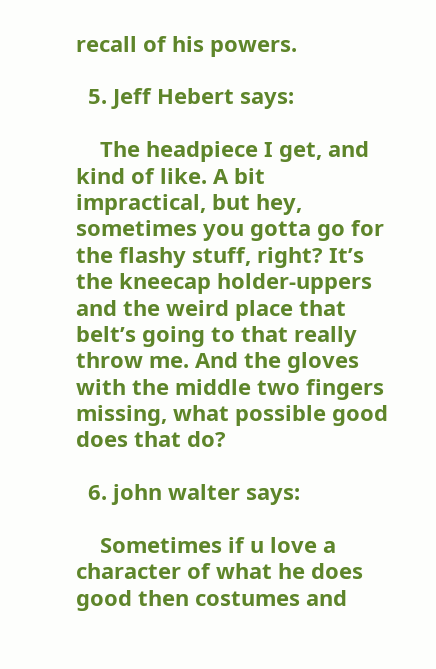recall of his powers.

  5. Jeff Hebert says:

    The headpiece I get, and kind of like. A bit impractical, but hey, sometimes you gotta go for the flashy stuff, right? It’s the kneecap holder-uppers and the weird place that belt’s going to that really throw me. And the gloves with the middle two fingers missing, what possible good does that do?

  6. john walter says:

    Sometimes if u love a character of what he does good then costumes and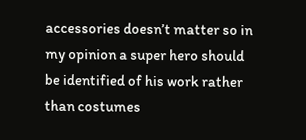accessories doesn’t matter so in my opinion a super hero should be identified of his work rather than costumes